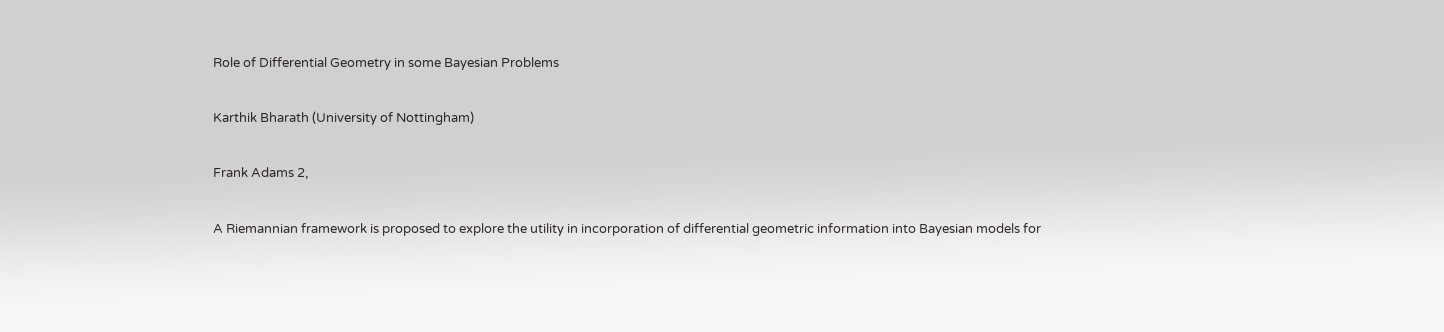Role of Differential Geometry in some Bayesian Problems

Karthik Bharath (University of Nottingham)

Frank Adams 2,

A Riemannian framework is proposed to explore the utility in incorporation of differential geometric information into Bayesian models for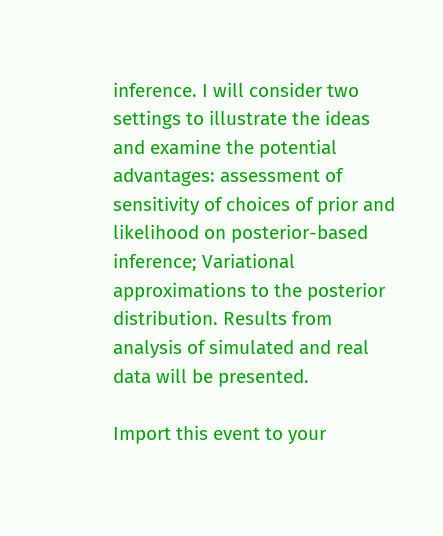inference. I will consider two settings to illustrate the ideas and examine the potential advantages: assessment of sensitivity of choices of prior and likelihood on posterior-based inference; Variational approximations to the posterior distribution. Results from analysis of simulated and real data will be presented.

Import this event to your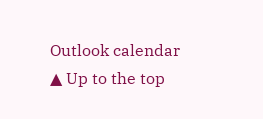Outlook calendar
▲ Up to the top